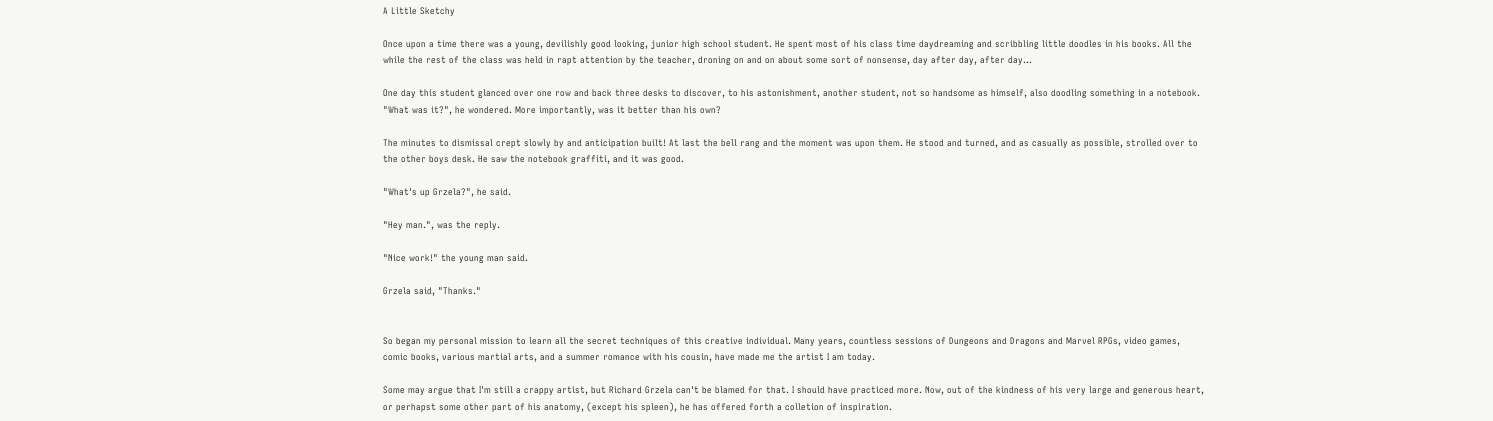A Little Sketchy

Once upon a time there was a young, devilishly good looking, junior high school student. He spent most of his class time daydreaming and scribbling little doodles in his books. All the while the rest of the class was held in rapt attention by the teacher, droning on and on about some sort of nonsense, day after day, after day...

One day this student glanced over one row and back three desks to discover, to his astonishment, another student, not so handsome as himself, also doodling something in a notebook. "What was it?", he wondered. More importantly, was it better than his own?

The minutes to dismissal crept slowly by and anticipation built! At last the bell rang and the moment was upon them. He stood and turned, and as casually as possible, strolled over to the other boys desk. He saw the notebook graffiti, and it was good.

"What's up Grzela?", he said.

"Hey man.", was the reply.

"Nice work!" the young man said.

Grzela said, "Thanks."


So began my personal mission to learn all the secret techniques of this creative individual. Many years, countless sessions of Dungeons and Dragons and Marvel RPGs, video games, comic books, various martial arts, and a summer romance with his cousin, have made me the artist I am today.

Some may argue that I'm still a crappy artist, but Richard Grzela can't be blamed for that. I should have practiced more. Now, out of the kindness of his very large and generous heart, or perhapst some other part of his anatomy, (except his spleen), he has offered forth a colletion of inspiration.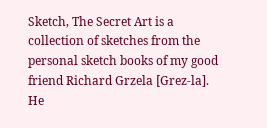Sketch, The Secret Art is a collection of sketches from the personal sketch books of my good friend Richard Grzela [Grez-la]. He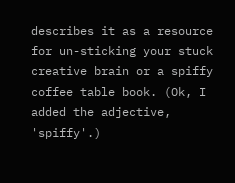describes it as a resource for un-sticking your stuck creative brain or a spiffy coffee table book. (Ok, I added the adjective, 'spiffy'.)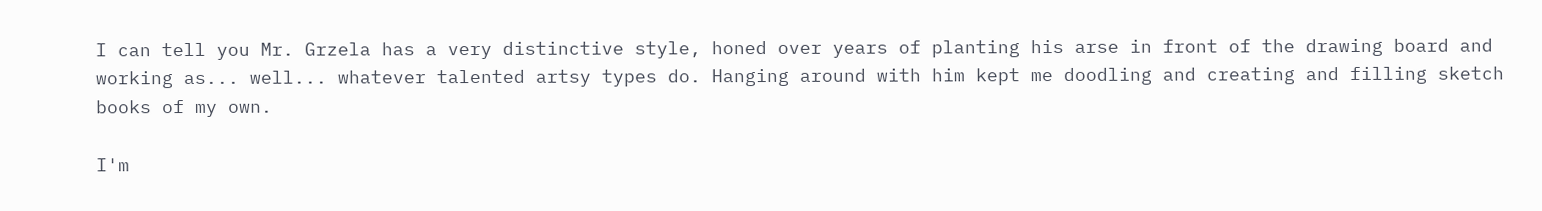I can tell you Mr. Grzela has a very distinctive style, honed over years of planting his arse in front of the drawing board and working as... well... whatever talented artsy types do. Hanging around with him kept me doodling and creating and filling sketch books of my own.

I'm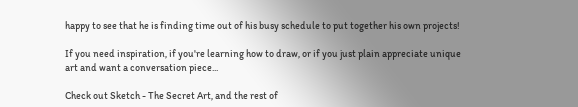happy to see that he is finding time out of his busy schedule to put together his own projects!

If you need inspiration, if you're learning how to draw, or if you just plain appreciate unique art and want a conversation piece...

Check out Sketch - The Secret Art, and the rest of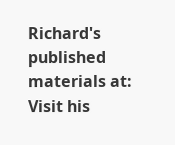Richard's published materials at:
Visit his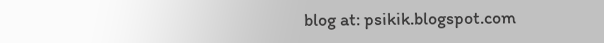blog at: psikik.blogspot.com